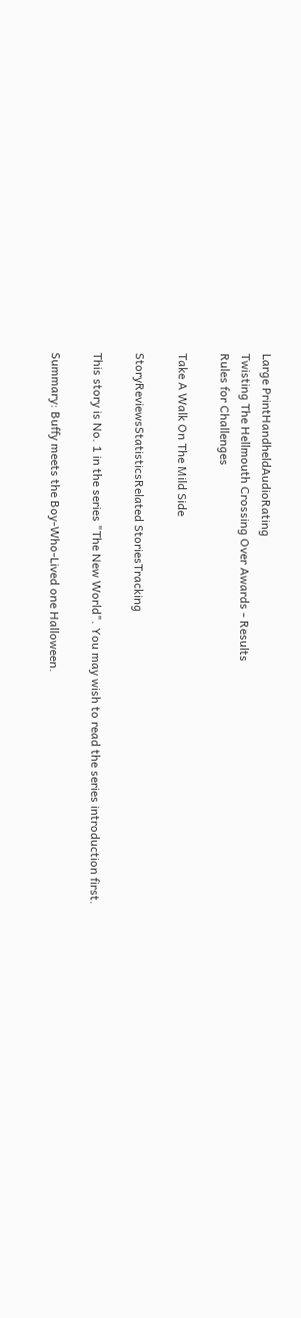Large PrintHandheldAudioRating
Twisting The Hellmouth Crossing Over Awards - Results
Rules for Challenges

Take A Walk On The Mild Side

StoryReviewsStatisticsRelated StoriesTracking

This story is No. 1 in the series "The New World". You may wish to read the series introduction first.

Summary: Buffy meets the Boy-Who-Lived one Halloween.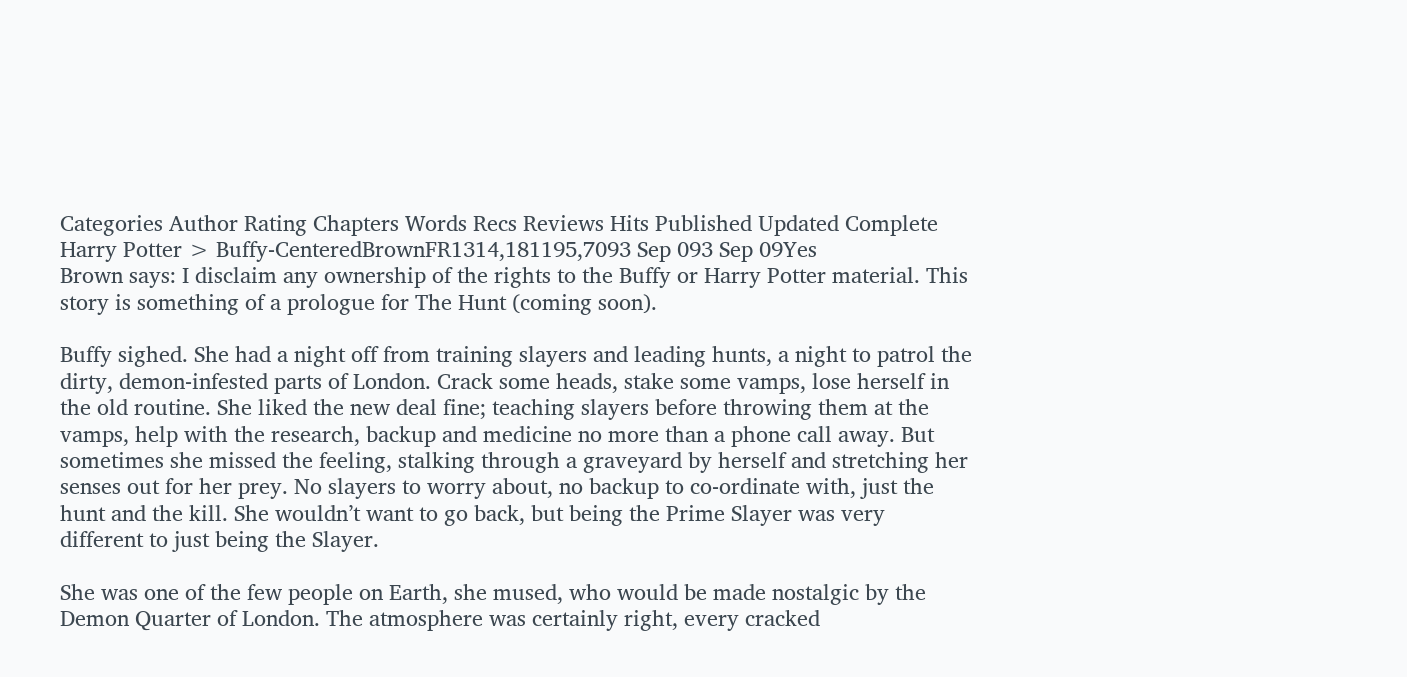Categories Author Rating Chapters Words Recs Reviews Hits Published Updated Complete
Harry Potter > Buffy-CenteredBrownFR1314,181195,7093 Sep 093 Sep 09Yes
Brown says: I disclaim any ownership of the rights to the Buffy or Harry Potter material. This story is something of a prologue for The Hunt (coming soon).

Buffy sighed. She had a night off from training slayers and leading hunts, a night to patrol the dirty, demon-infested parts of London. Crack some heads, stake some vamps, lose herself in the old routine. She liked the new deal fine; teaching slayers before throwing them at the vamps, help with the research, backup and medicine no more than a phone call away. But sometimes she missed the feeling, stalking through a graveyard by herself and stretching her senses out for her prey. No slayers to worry about, no backup to co-ordinate with, just the hunt and the kill. She wouldn’t want to go back, but being the Prime Slayer was very different to just being the Slayer.

She was one of the few people on Earth, she mused, who would be made nostalgic by the Demon Quarter of London. The atmosphere was certainly right, every cracked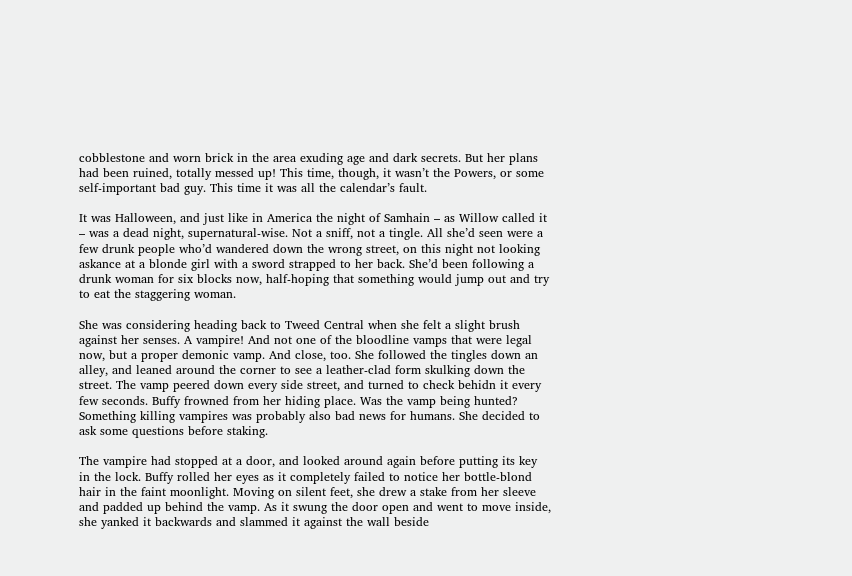cobblestone and worn brick in the area exuding age and dark secrets. But her plans had been ruined, totally messed up! This time, though, it wasn’t the Powers, or some self-important bad guy. This time it was all the calendar’s fault.

It was Halloween, and just like in America the night of Samhain – as Willow called it – was a dead night, supernatural-wise. Not a sniff, not a tingle. All she’d seen were a few drunk people who’d wandered down the wrong street, on this night not looking askance at a blonde girl with a sword strapped to her back. She’d been following a drunk woman for six blocks now, half-hoping that something would jump out and try to eat the staggering woman.

She was considering heading back to Tweed Central when she felt a slight brush against her senses. A vampire! And not one of the bloodline vamps that were legal now, but a proper demonic vamp. And close, too. She followed the tingles down an alley, and leaned around the corner to see a leather-clad form skulking down the street. The vamp peered down every side street, and turned to check behidn it every few seconds. Buffy frowned from her hiding place. Was the vamp being hunted? Something killing vampires was probably also bad news for humans. She decided to ask some questions before staking.

The vampire had stopped at a door, and looked around again before putting its key in the lock. Buffy rolled her eyes as it completely failed to notice her bottle-blond hair in the faint moonlight. Moving on silent feet, she drew a stake from her sleeve and padded up behind the vamp. As it swung the door open and went to move inside, she yanked it backwards and slammed it against the wall beside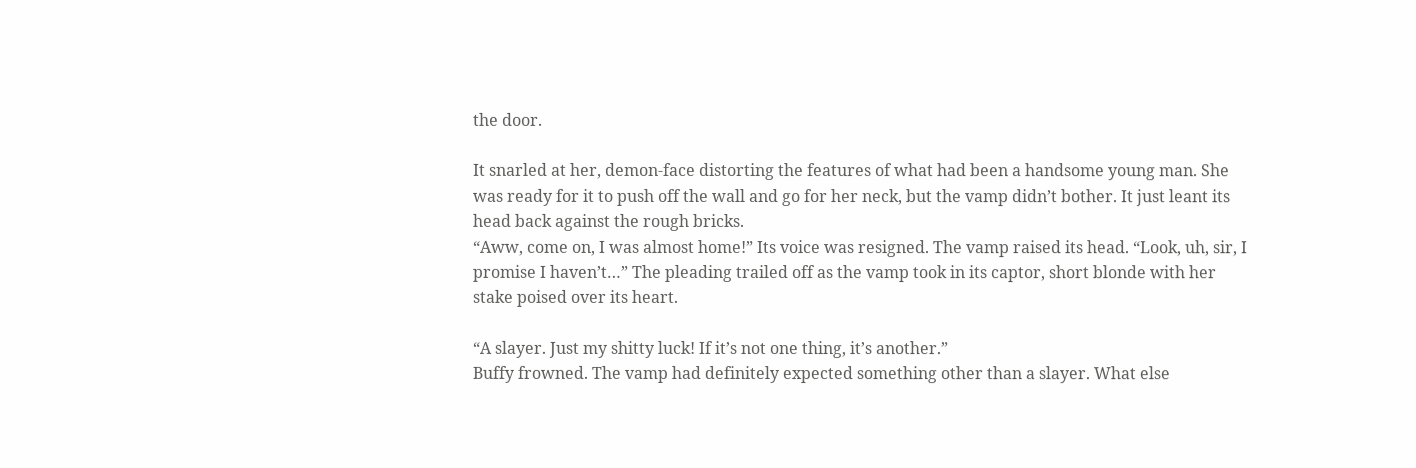the door.

It snarled at her, demon-face distorting the features of what had been a handsome young man. She was ready for it to push off the wall and go for her neck, but the vamp didn’t bother. It just leant its head back against the rough bricks.
“Aww, come on, I was almost home!” Its voice was resigned. The vamp raised its head. “Look, uh, sir, I promise I haven’t…” The pleading trailed off as the vamp took in its captor, short blonde with her stake poised over its heart.

“A slayer. Just my shitty luck! If it’s not one thing, it’s another.”
Buffy frowned. The vamp had definitely expected something other than a slayer. What else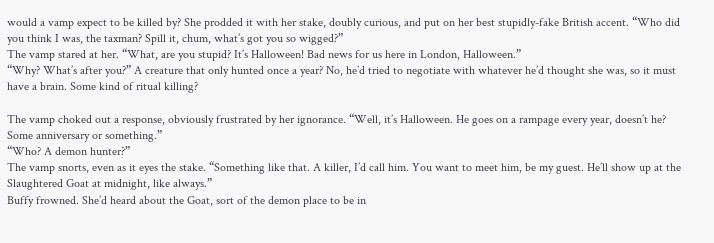would a vamp expect to be killed by? She prodded it with her stake, doubly curious, and put on her best stupidly-fake British accent. “Who did you think I was, the taxman? Spill it, chum, what’s got you so wigged?”
The vamp stared at her. “What, are you stupid? It’s Halloween! Bad news for us here in London, Halloween.”
“Why? What’s after you?” A creature that only hunted once a year? No, he’d tried to negotiate with whatever he’d thought she was, so it must have a brain. Some kind of ritual killing?

The vamp choked out a response, obviously frustrated by her ignorance. “Well, it’s Halloween. He goes on a rampage every year, doesn’t he? Some anniversary or something.”
“Who? A demon hunter?”
The vamp snorts, even as it eyes the stake. “Something like that. A killer, I’d call him. You want to meet him, be my guest. He’ll show up at the Slaughtered Goat at midnight, like always.”
Buffy frowned. She’d heard about the Goat, sort of the demon place to be in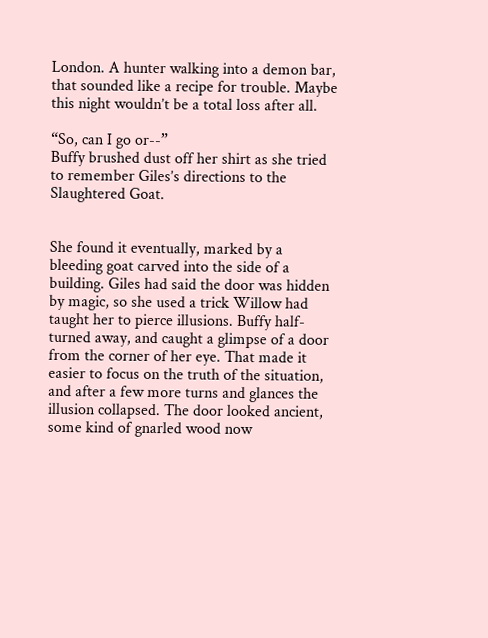London. A hunter walking into a demon bar, that sounded like a recipe for trouble. Maybe this night wouldn’t be a total loss after all.

“So, can I go or--”
Buffy brushed dust off her shirt as she tried to remember Giles’s directions to the Slaughtered Goat.


She found it eventually, marked by a bleeding goat carved into the side of a building. Giles had said the door was hidden by magic, so she used a trick Willow had taught her to pierce illusions. Buffy half-turned away, and caught a glimpse of a door from the corner of her eye. That made it easier to focus on the truth of the situation, and after a few more turns and glances the illusion collapsed. The door looked ancient, some kind of gnarled wood now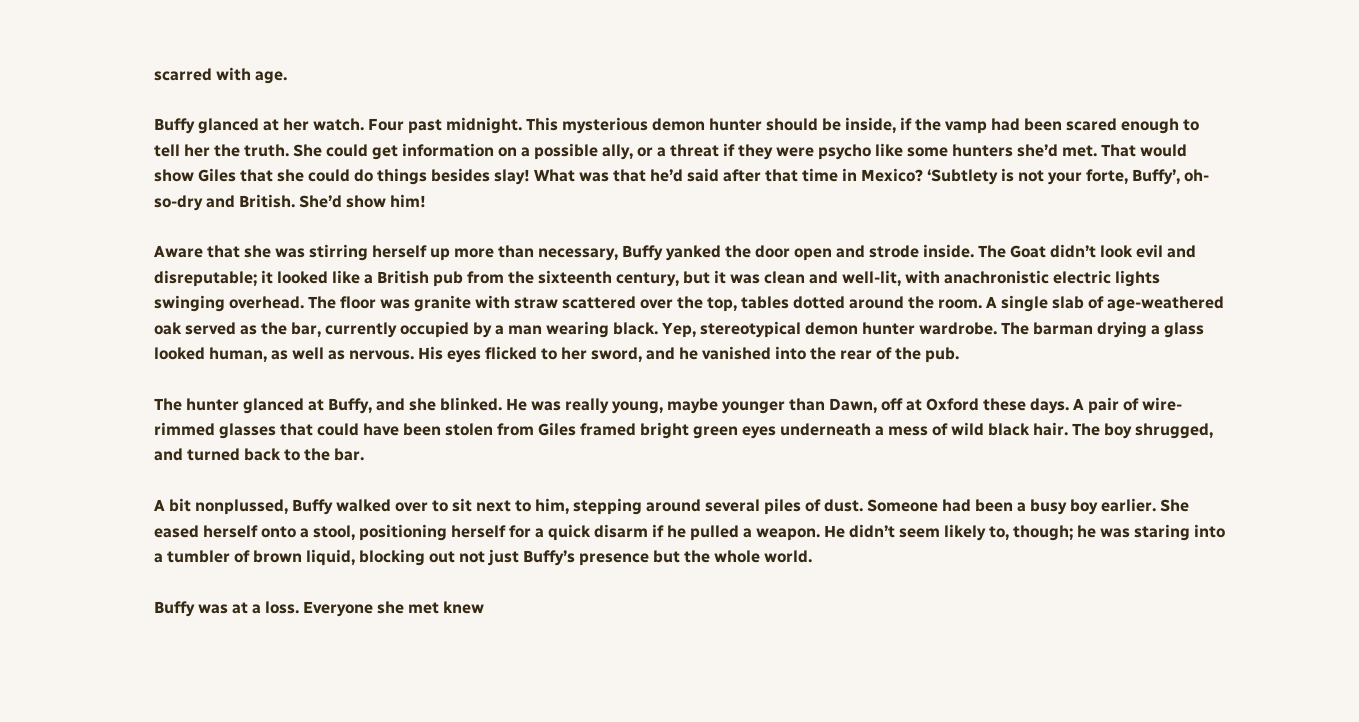scarred with age.

Buffy glanced at her watch. Four past midnight. This mysterious demon hunter should be inside, if the vamp had been scared enough to tell her the truth. She could get information on a possible ally, or a threat if they were psycho like some hunters she’d met. That would show Giles that she could do things besides slay! What was that he’d said after that time in Mexico? ‘Subtlety is not your forte, Buffy’, oh-so-dry and British. She’d show him!

Aware that she was stirring herself up more than necessary, Buffy yanked the door open and strode inside. The Goat didn’t look evil and disreputable; it looked like a British pub from the sixteenth century, but it was clean and well-lit, with anachronistic electric lights swinging overhead. The floor was granite with straw scattered over the top, tables dotted around the room. A single slab of age-weathered oak served as the bar, currently occupied by a man wearing black. Yep, stereotypical demon hunter wardrobe. The barman drying a glass looked human, as well as nervous. His eyes flicked to her sword, and he vanished into the rear of the pub.

The hunter glanced at Buffy, and she blinked. He was really young, maybe younger than Dawn, off at Oxford these days. A pair of wire-rimmed glasses that could have been stolen from Giles framed bright green eyes underneath a mess of wild black hair. The boy shrugged, and turned back to the bar.

A bit nonplussed, Buffy walked over to sit next to him, stepping around several piles of dust. Someone had been a busy boy earlier. She eased herself onto a stool, positioning herself for a quick disarm if he pulled a weapon. He didn’t seem likely to, though; he was staring into a tumbler of brown liquid, blocking out not just Buffy’s presence but the whole world.

Buffy was at a loss. Everyone she met knew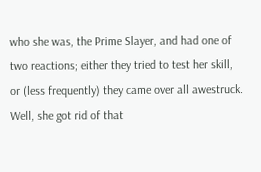who she was, the Prime Slayer, and had one of two reactions; either they tried to test her skill, or (less frequently) they came over all awestruck. Well, she got rid of that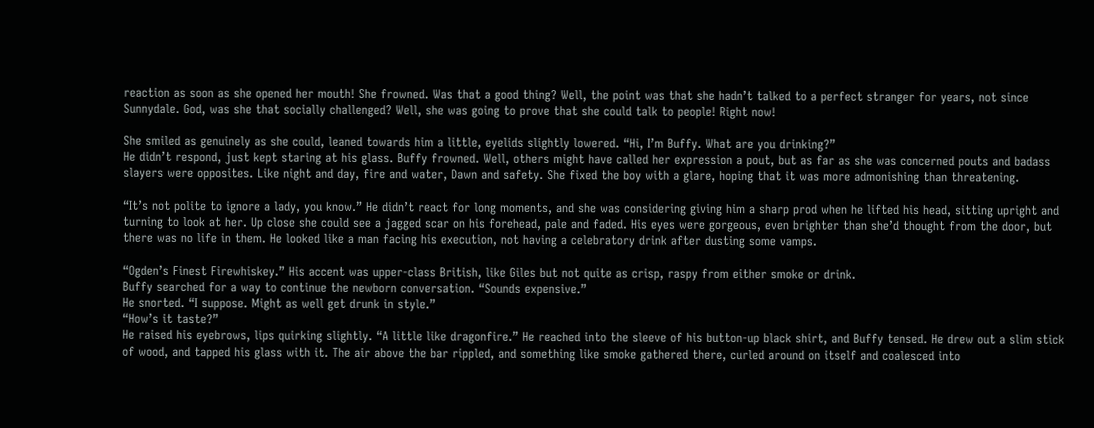reaction as soon as she opened her mouth! She frowned. Was that a good thing? Well, the point was that she hadn’t talked to a perfect stranger for years, not since Sunnydale. God, was she that socially challenged? Well, she was going to prove that she could talk to people! Right now!

She smiled as genuinely as she could, leaned towards him a little, eyelids slightly lowered. “Hi, I’m Buffy. What are you drinking?”
He didn’t respond, just kept staring at his glass. Buffy frowned. Well, others might have called her expression a pout, but as far as she was concerned pouts and badass slayers were opposites. Like night and day, fire and water, Dawn and safety. She fixed the boy with a glare, hoping that it was more admonishing than threatening.

“It’s not polite to ignore a lady, you know.” He didn’t react for long moments, and she was considering giving him a sharp prod when he lifted his head, sitting upright and turning to look at her. Up close she could see a jagged scar on his forehead, pale and faded. His eyes were gorgeous, even brighter than she’d thought from the door, but there was no life in them. He looked like a man facing his execution, not having a celebratory drink after dusting some vamps.

“Ogden’s Finest Firewhiskey.” His accent was upper-class British, like Giles but not quite as crisp, raspy from either smoke or drink.
Buffy searched for a way to continue the newborn conversation. “Sounds expensive.”
He snorted. “I suppose. Might as well get drunk in style.”
“How’s it taste?”
He raised his eyebrows, lips quirking slightly. “A little like dragonfire.” He reached into the sleeve of his button-up black shirt, and Buffy tensed. He drew out a slim stick of wood, and tapped his glass with it. The air above the bar rippled, and something like smoke gathered there, curled around on itself and coalesced into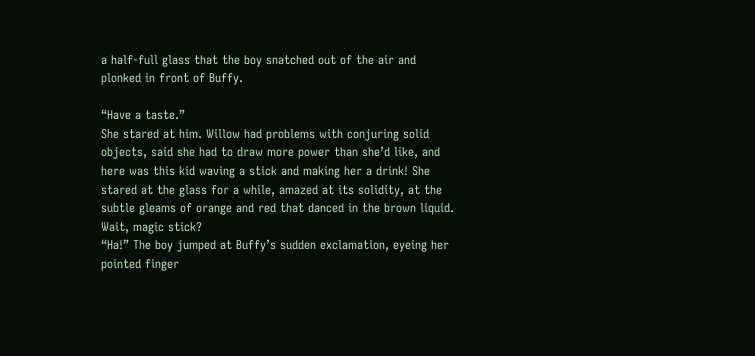a half-full glass that the boy snatched out of the air and plonked in front of Buffy.

“Have a taste.”
She stared at him. Willow had problems with conjuring solid objects, said she had to draw more power than she’d like, and here was this kid waving a stick and making her a drink! She stared at the glass for a while, amazed at its solidity, at the subtle gleams of orange and red that danced in the brown liquid. Wait, magic stick?
“Ha!” The boy jumped at Buffy’s sudden exclamation, eyeing her pointed finger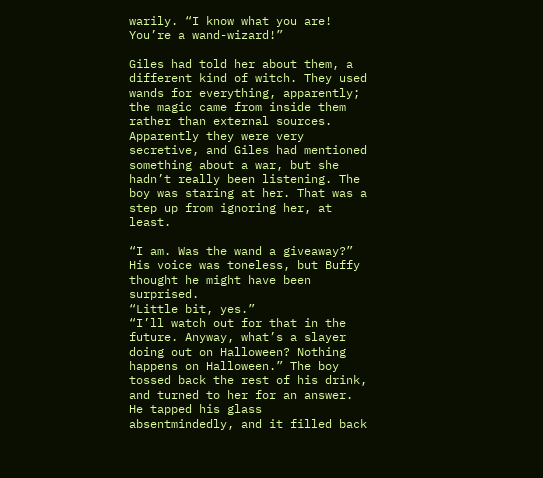warily. “I know what you are! You’re a wand-wizard!”

Giles had told her about them, a different kind of witch. They used wands for everything, apparently; the magic came from inside them rather than external sources. Apparently they were very secretive, and Giles had mentioned something about a war, but she hadn’t really been listening. The boy was staring at her. That was a step up from ignoring her, at least.

“I am. Was the wand a giveaway?” His voice was toneless, but Buffy thought he might have been surprised.
“Little bit, yes.”
“I’ll watch out for that in the future. Anyway, what’s a slayer doing out on Halloween? Nothing happens on Halloween.” The boy tossed back the rest of his drink, and turned to her for an answer. He tapped his glass absentmindedly, and it filled back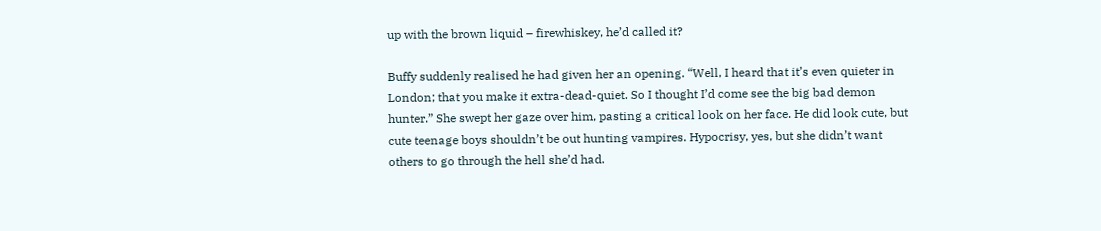up with the brown liquid – firewhiskey, he’d called it?

Buffy suddenly realised he had given her an opening. “Well, I heard that it’s even quieter in London; that you make it extra-dead-quiet. So I thought I’d come see the big bad demon hunter.” She swept her gaze over him, pasting a critical look on her face. He did look cute, but cute teenage boys shouldn’t be out hunting vampires. Hypocrisy, yes, but she didn’t want others to go through the hell she’d had.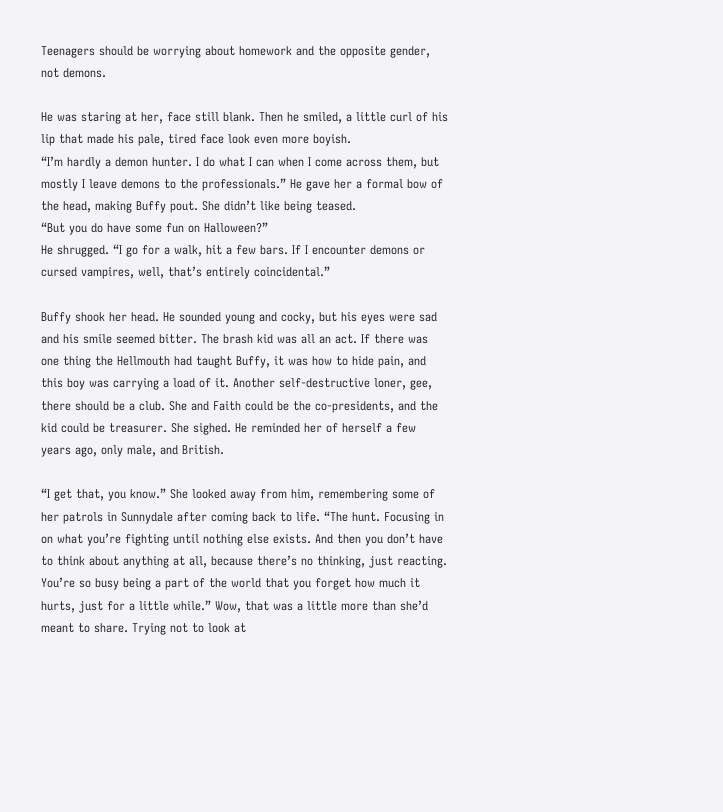Teenagers should be worrying about homework and the opposite gender, not demons.

He was staring at her, face still blank. Then he smiled, a little curl of his lip that made his pale, tired face look even more boyish.
“I’m hardly a demon hunter. I do what I can when I come across them, but mostly I leave demons to the professionals.” He gave her a formal bow of the head, making Buffy pout. She didn’t like being teased.
“But you do have some fun on Halloween?”
He shrugged. “I go for a walk, hit a few bars. If I encounter demons or cursed vampires, well, that’s entirely coincidental.”

Buffy shook her head. He sounded young and cocky, but his eyes were sad and his smile seemed bitter. The brash kid was all an act. If there was one thing the Hellmouth had taught Buffy, it was how to hide pain, and this boy was carrying a load of it. Another self-destructive loner, gee, there should be a club. She and Faith could be the co-presidents, and the kid could be treasurer. She sighed. He reminded her of herself a few years ago, only male, and British.

“I get that, you know.” She looked away from him, remembering some of her patrols in Sunnydale after coming back to life. “The hunt. Focusing in on what you’re fighting until nothing else exists. And then you don’t have to think about anything at all, because there’s no thinking, just reacting. You’re so busy being a part of the world that you forget how much it hurts, just for a little while.” Wow, that was a little more than she’d meant to share. Trying not to look at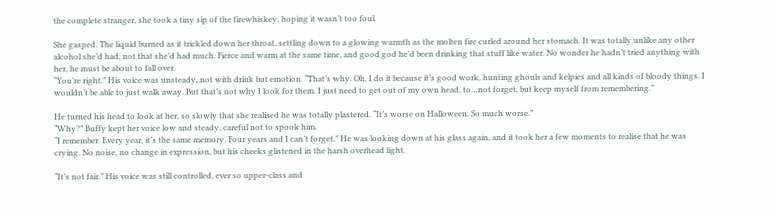the complete stranger, she took a tiny sip of the firewhiskey, hoping it wasn’t too foul.

She gasped. The liquid burned as it trickled down her throat, settling down to a glowing warmth as the molten fire curled around her stomach. It was totally unlike any other alcohol she’d had, not that she’d had much. Fierce and warm at the same time, and good god he’d been drinking that stuff like water. No wonder he hadn’t tried anything with her, he must be about to fall over.
“You’re right.” His voice was unsteady, not with drink but emotion. “That’s why. Oh, I do it because it’s good work, hunting ghouls and kelpies and all kinds of bloody things. I wouldn’t be able to just walk away. But that’s not why I look for them. I just need to get out of my own head, to…not forget, but keep myself from remembering.”

He turned his head to look at her, so slowly that she realised he was totally plastered. “It’s worse on Halloween. So much worse.”
“Why?” Buffy kept her voice low and steady, careful not to spook him.
“I remember. Every year, it’s the same memory. Four years and I can’t forget.” He was looking down at his glass again, and it took her a few moments to realise that he was crying. No noise, no change in expression, but his cheeks glistened in the harsh overhead light.

“It’s not fair.” His voice was still controlled, ever so upper-class and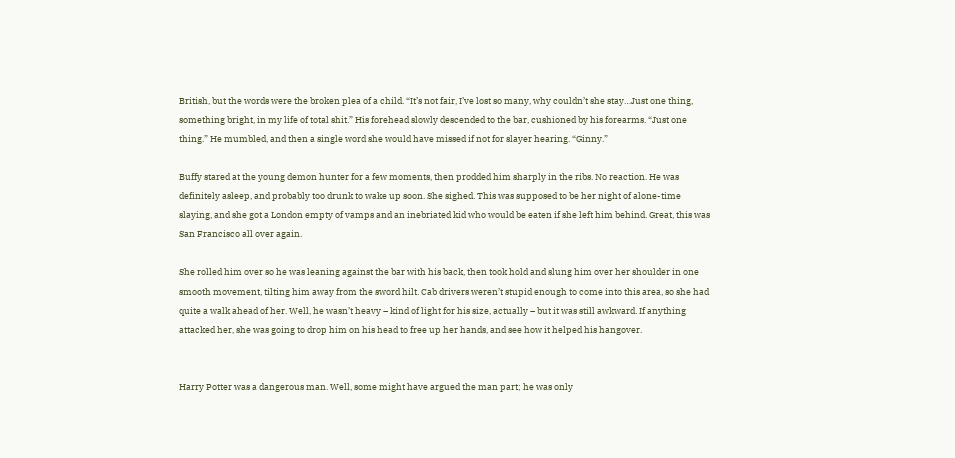British, but the words were the broken plea of a child. “It’s not fair, I’ve lost so many, why couldn’t she stay…Just one thing, something bright, in my life of total shit.” His forehead slowly descended to the bar, cushioned by his forearms. “Just one thing.” He mumbled, and then a single word she would have missed if not for slayer hearing. “Ginny.”

Buffy stared at the young demon hunter for a few moments, then prodded him sharply in the ribs. No reaction. He was definitely asleep, and probably too drunk to wake up soon. She sighed. This was supposed to be her night of alone-time slaying, and she got a London empty of vamps and an inebriated kid who would be eaten if she left him behind. Great, this was San Francisco all over again.

She rolled him over so he was leaning against the bar with his back, then took hold and slung him over her shoulder in one smooth movement, tilting him away from the sword hilt. Cab drivers weren’t stupid enough to come into this area, so she had quite a walk ahead of her. Well, he wasn’t heavy – kind of light for his size, actually – but it was still awkward. If anything attacked her, she was going to drop him on his head to free up her hands, and see how it helped his hangover.


Harry Potter was a dangerous man. Well, some might have argued the man part; he was only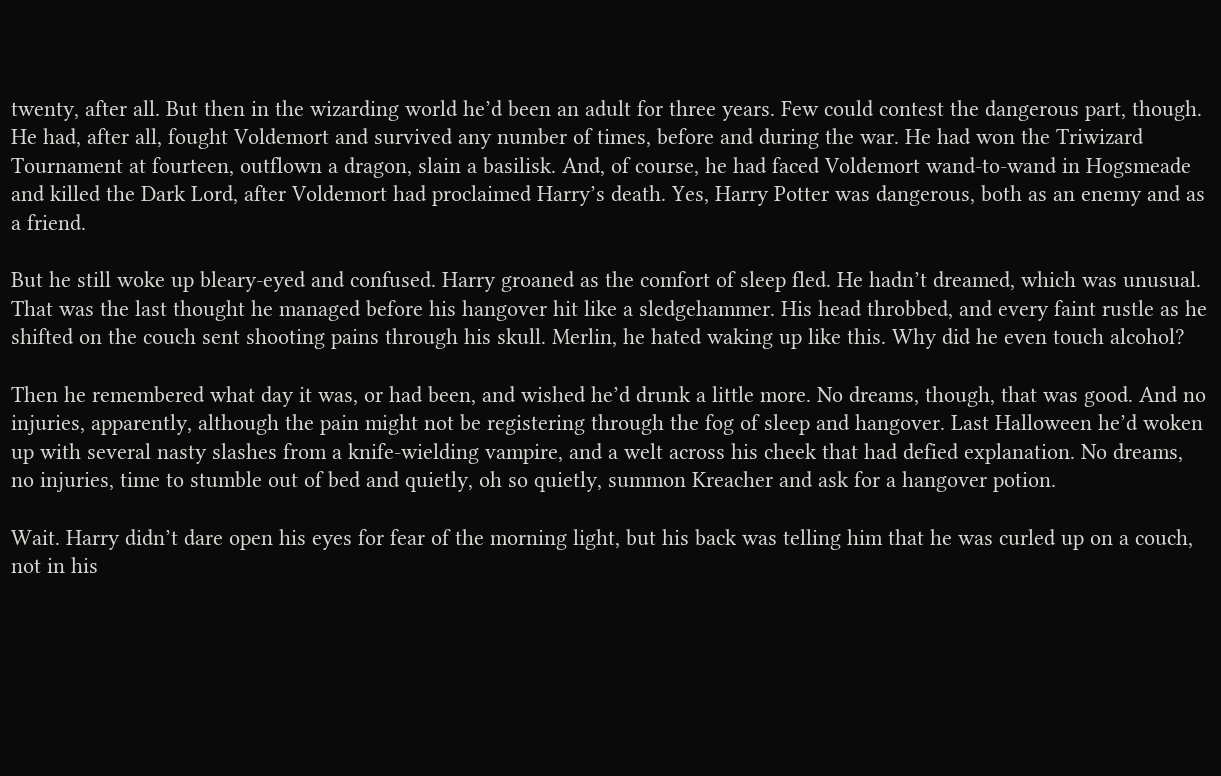twenty, after all. But then in the wizarding world he’d been an adult for three years. Few could contest the dangerous part, though. He had, after all, fought Voldemort and survived any number of times, before and during the war. He had won the Triwizard Tournament at fourteen, outflown a dragon, slain a basilisk. And, of course, he had faced Voldemort wand-to-wand in Hogsmeade and killed the Dark Lord, after Voldemort had proclaimed Harry’s death. Yes, Harry Potter was dangerous, both as an enemy and as a friend.

But he still woke up bleary-eyed and confused. Harry groaned as the comfort of sleep fled. He hadn’t dreamed, which was unusual. That was the last thought he managed before his hangover hit like a sledgehammer. His head throbbed, and every faint rustle as he shifted on the couch sent shooting pains through his skull. Merlin, he hated waking up like this. Why did he even touch alcohol?

Then he remembered what day it was, or had been, and wished he’d drunk a little more. No dreams, though, that was good. And no injuries, apparently, although the pain might not be registering through the fog of sleep and hangover. Last Halloween he’d woken up with several nasty slashes from a knife-wielding vampire, and a welt across his cheek that had defied explanation. No dreams, no injuries, time to stumble out of bed and quietly, oh so quietly, summon Kreacher and ask for a hangover potion.

Wait. Harry didn’t dare open his eyes for fear of the morning light, but his back was telling him that he was curled up on a couch, not in his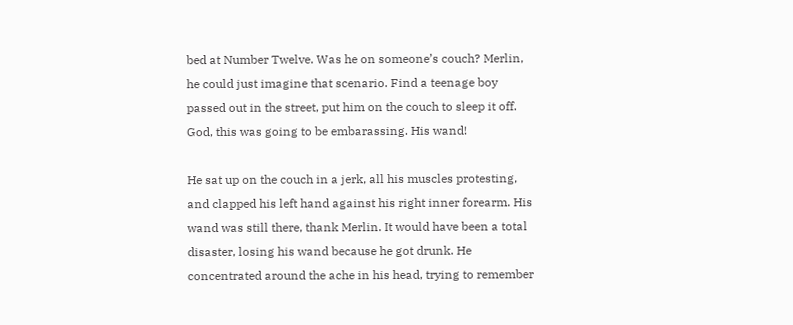bed at Number Twelve. Was he on someone’s couch? Merlin, he could just imagine that scenario. Find a teenage boy passed out in the street, put him on the couch to sleep it off. God, this was going to be embarassing. His wand!

He sat up on the couch in a jerk, all his muscles protesting, and clapped his left hand against his right inner forearm. His wand was still there, thank Merlin. It would have been a total disaster, losing his wand because he got drunk. He concentrated around the ache in his head, trying to remember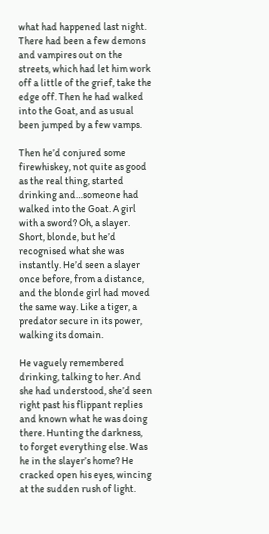what had happened last night. There had been a few demons and vampires out on the streets, which had let him work off a little of the grief, take the edge off. Then he had walked into the Goat, and as usual been jumped by a few vamps.

Then he’d conjured some firewhiskey, not quite as good as the real thing, started drinking and…someone had walked into the Goat. A girl with a sword? Oh, a slayer. Short, blonde, but he’d recognised what she was instantly. He’d seen a slayer once before, from a distance, and the blonde girl had moved the same way. Like a tiger, a predator secure in its power, walking its domain.

He vaguely remembered drinking, talking to her. And she had understood, she’d seen right past his flippant replies and known what he was doing there. Hunting the darkness, to forget everything else. Was he in the slayer’s home? He cracked open his eyes, wincing at the sudden rush of light.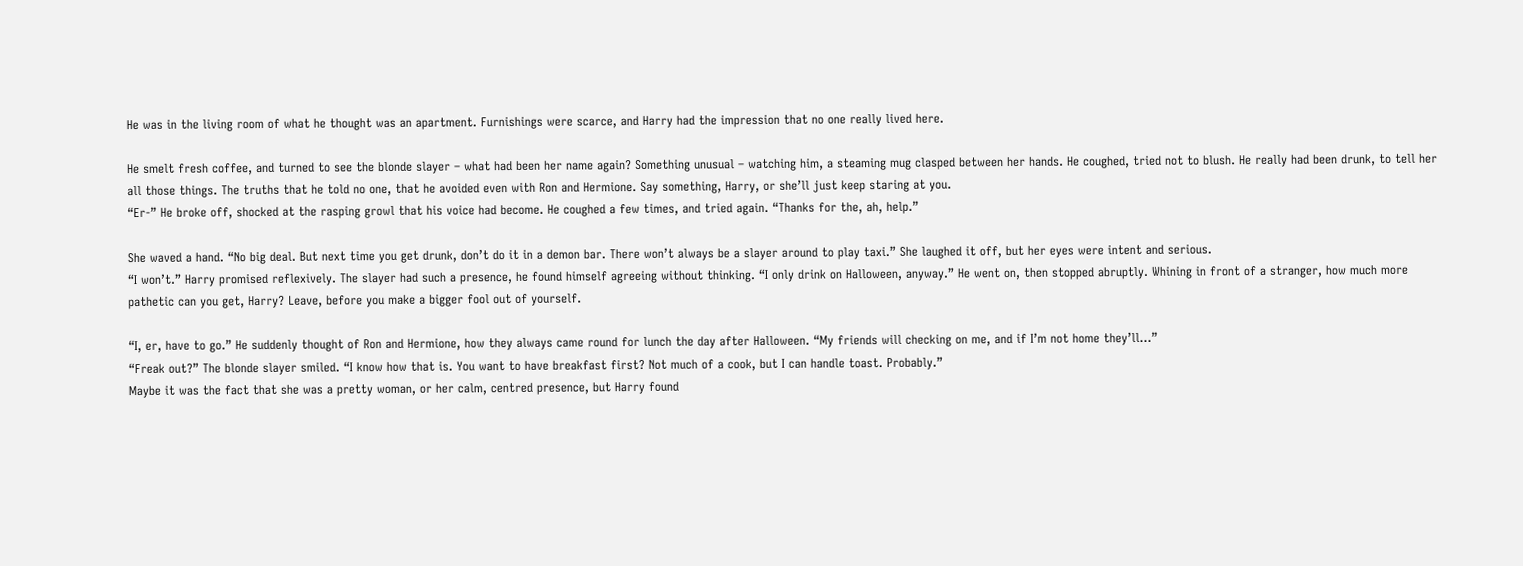He was in the living room of what he thought was an apartment. Furnishings were scarce, and Harry had the impression that no one really lived here.

He smelt fresh coffee, and turned to see the blonde slayer – what had been her name again? Something unusual – watching him, a steaming mug clasped between her hands. He coughed, tried not to blush. He really had been drunk, to tell her all those things. The truths that he told no one, that he avoided even with Ron and Hermione. Say something, Harry, or she’ll just keep staring at you.
“Er-” He broke off, shocked at the rasping growl that his voice had become. He coughed a few times, and tried again. “Thanks for the, ah, help.”

She waved a hand. “No big deal. But next time you get drunk, don’t do it in a demon bar. There won’t always be a slayer around to play taxi.” She laughed it off, but her eyes were intent and serious.
“I won’t.” Harry promised reflexively. The slayer had such a presence, he found himself agreeing without thinking. “I only drink on Halloween, anyway.” He went on, then stopped abruptly. Whining in front of a stranger, how much more pathetic can you get, Harry? Leave, before you make a bigger fool out of yourself.

“I, er, have to go.” He suddenly thought of Ron and Hermione, how they always came round for lunch the day after Halloween. “My friends will checking on me, and if I’m not home they’ll…”
“Freak out?” The blonde slayer smiled. “I know how that is. You want to have breakfast first? Not much of a cook, but I can handle toast. Probably.”
Maybe it was the fact that she was a pretty woman, or her calm, centred presence, but Harry found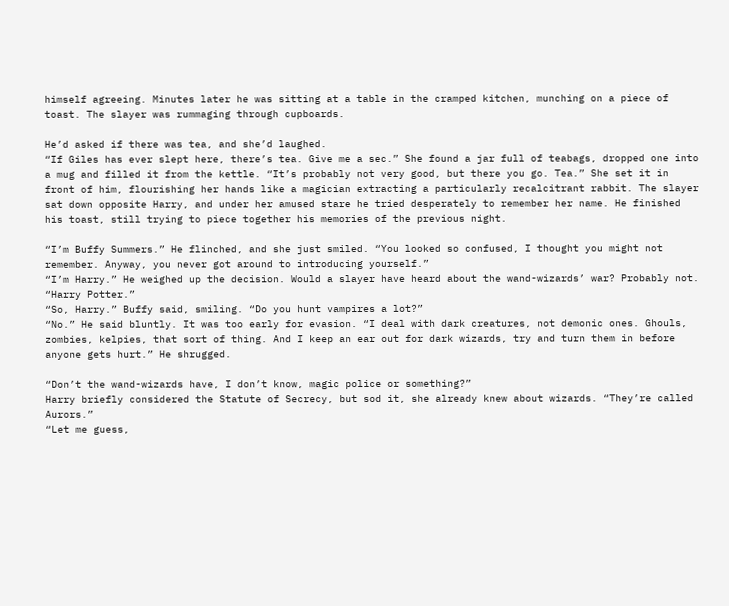himself agreeing. Minutes later he was sitting at a table in the cramped kitchen, munching on a piece of toast. The slayer was rummaging through cupboards.

He’d asked if there was tea, and she’d laughed.
“If Giles has ever slept here, there’s tea. Give me a sec.” She found a jar full of teabags, dropped one into a mug and filled it from the kettle. “It’s probably not very good, but there you go. Tea.” She set it in front of him, flourishing her hands like a magician extracting a particularly recalcitrant rabbit. The slayer sat down opposite Harry, and under her amused stare he tried desperately to remember her name. He finished his toast, still trying to piece together his memories of the previous night.

“I’m Buffy Summers.” He flinched, and she just smiled. “You looked so confused, I thought you might not remember. Anyway, you never got around to introducing yourself.”
“I’m Harry.” He weighed up the decision. Would a slayer have heard about the wand-wizards’ war? Probably not. “Harry Potter.”
“So, Harry.” Buffy said, smiling. “Do you hunt vampires a lot?”
“No.” He said bluntly. It was too early for evasion. “I deal with dark creatures, not demonic ones. Ghouls, zombies, kelpies, that sort of thing. And I keep an ear out for dark wizards, try and turn them in before anyone gets hurt.” He shrugged.

“Don’t the wand-wizards have, I don’t know, magic police or something?”
Harry briefly considered the Statute of Secrecy, but sod it, she already knew about wizards. “They’re called Aurors.”
“Let me guess,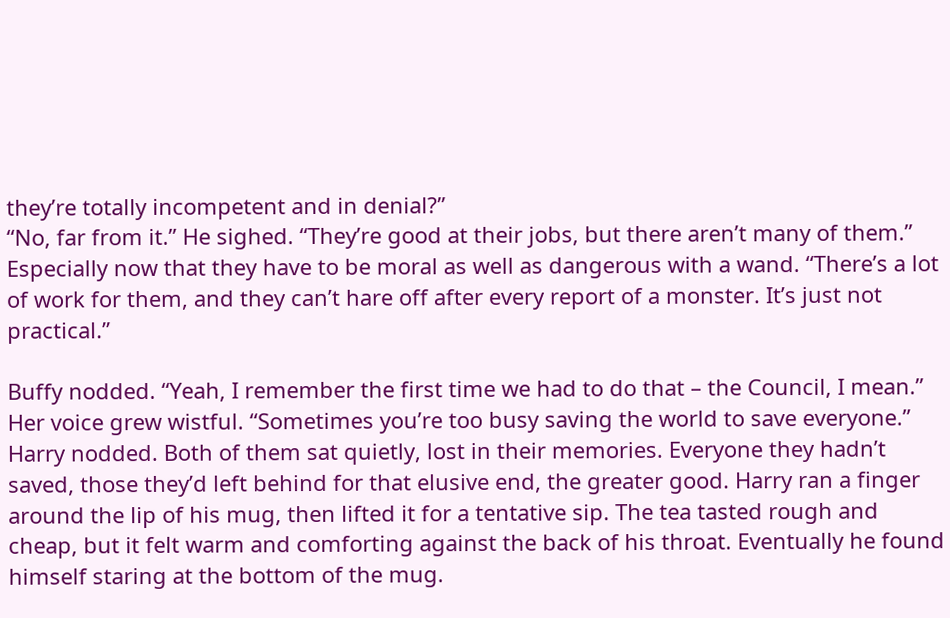they’re totally incompetent and in denial?”
“No, far from it.” He sighed. “They’re good at their jobs, but there aren’t many of them.” Especially now that they have to be moral as well as dangerous with a wand. “There’s a lot of work for them, and they can’t hare off after every report of a monster. It’s just not practical.”

Buffy nodded. “Yeah, I remember the first time we had to do that – the Council, I mean.” Her voice grew wistful. “Sometimes you’re too busy saving the world to save everyone.”
Harry nodded. Both of them sat quietly, lost in their memories. Everyone they hadn’t saved, those they’d left behind for that elusive end, the greater good. Harry ran a finger around the lip of his mug, then lifted it for a tentative sip. The tea tasted rough and cheap, but it felt warm and comforting against the back of his throat. Eventually he found himself staring at the bottom of the mug.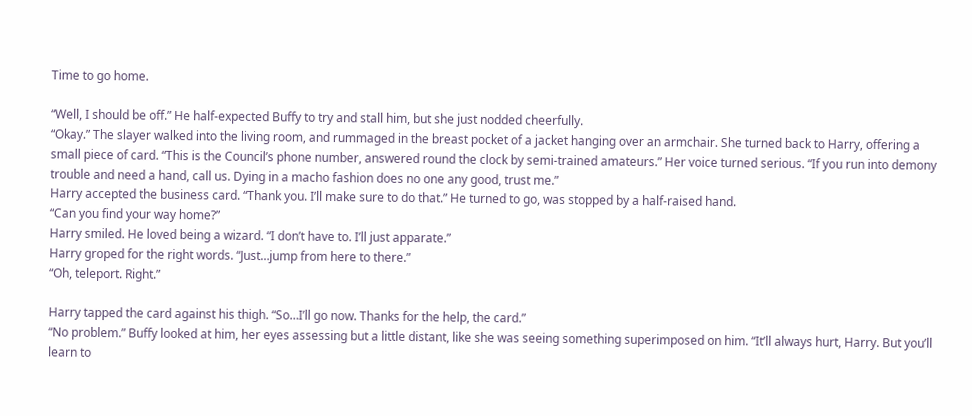Time to go home.

“Well, I should be off.” He half-expected Buffy to try and stall him, but she just nodded cheerfully.
“Okay.” The slayer walked into the living room, and rummaged in the breast pocket of a jacket hanging over an armchair. She turned back to Harry, offering a small piece of card. “This is the Council’s phone number, answered round the clock by semi-trained amateurs.” Her voice turned serious. “If you run into demony trouble and need a hand, call us. Dying in a macho fashion does no one any good, trust me.”
Harry accepted the business card. “Thank you. I’ll make sure to do that.” He turned to go, was stopped by a half-raised hand.
“Can you find your way home?”
Harry smiled. He loved being a wizard. “I don’t have to. I’ll just apparate.”
Harry groped for the right words. “Just…jump from here to there.”
“Oh, teleport. Right.”

Harry tapped the card against his thigh. “So…I’ll go now. Thanks for the help, the card.”
“No problem.” Buffy looked at him, her eyes assessing but a little distant, like she was seeing something superimposed on him. “It’ll always hurt, Harry. But you’ll learn to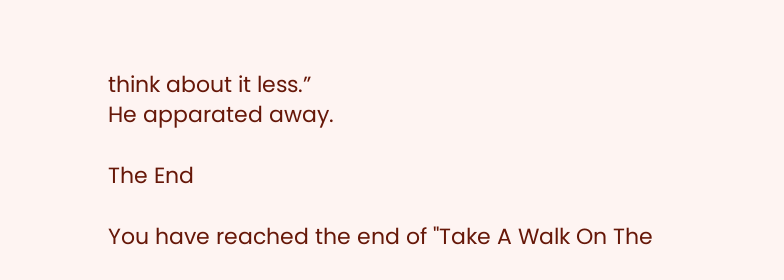think about it less.”
He apparated away.

The End

You have reached the end of "Take A Walk On The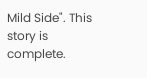Mild Side". This story is complete.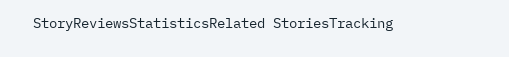StoryReviewsStatisticsRelated StoriesTracking